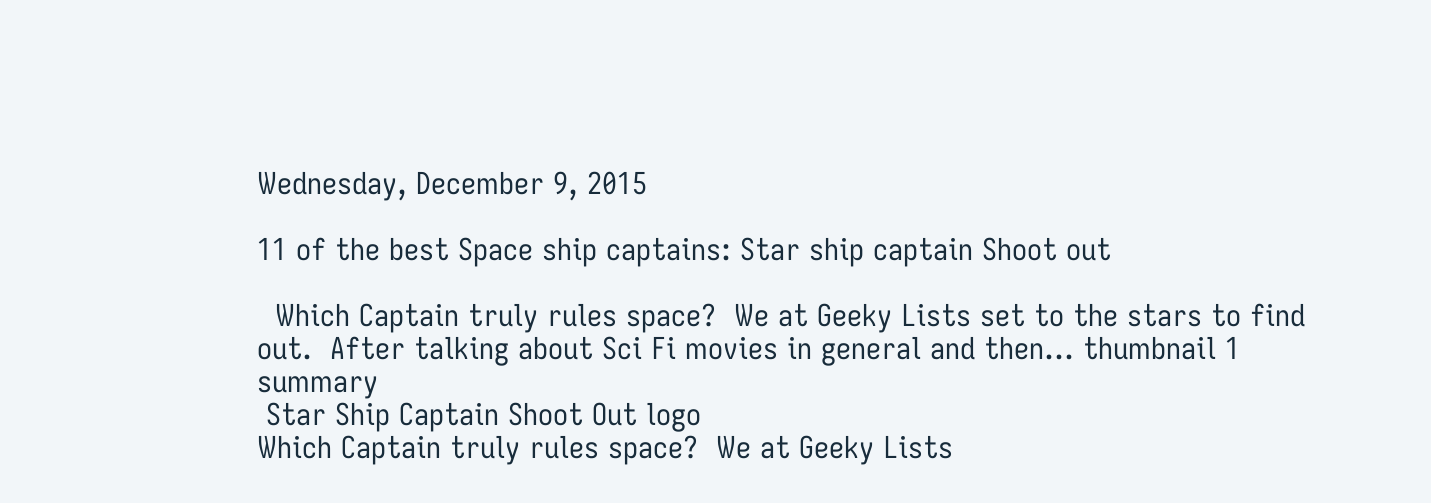Wednesday, December 9, 2015

11 of the best Space ship captains: Star ship captain Shoot out

  Which Captain truly rules space?  We at Geeky Lists set to the stars to find out.  After talking about Sci Fi movies in general and then... thumbnail 1 summary
 Star Ship Captain Shoot Out logo
Which Captain truly rules space?  We at Geeky Lists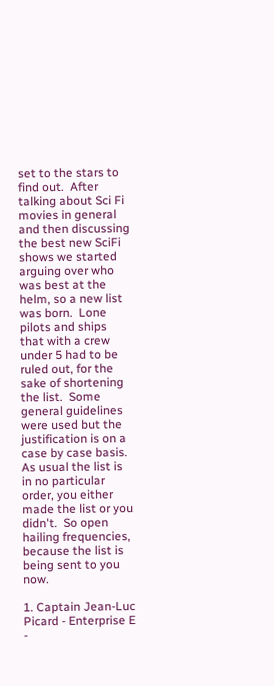set to the stars to find out.  After talking about Sci Fi movies in general and then discussing the best new SciFi shows we started arguing over who was best at the helm, so a new list was born.  Lone pilots and ships that with a crew under 5 had to be ruled out, for the sake of shortening the list.  Some general guidelines were used but the justification is on a case by case basis.  As usual the list is in no particular order, you either made the list or you didn't.  So open hailing frequencies, because the list is being sent to you now.

1. Captain Jean-Luc Picard - Enterprise E -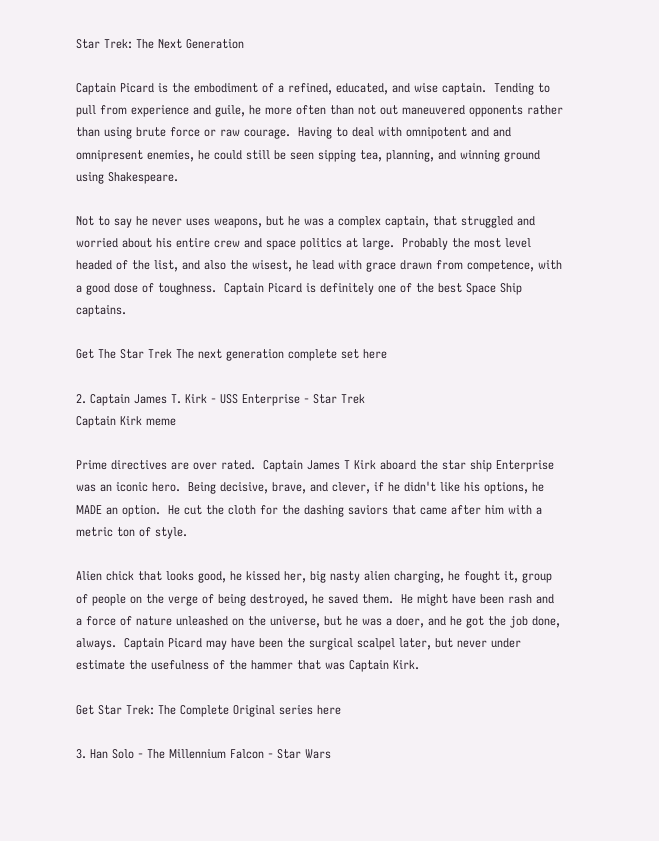Star Trek: The Next Generation

Captain Picard is the embodiment of a refined, educated, and wise captain.  Tending to pull from experience and guile, he more often than not out maneuvered opponents rather than using brute force or raw courage.  Having to deal with omnipotent and and omnipresent enemies, he could still be seen sipping tea, planning, and winning ground using Shakespeare.

Not to say he never uses weapons, but he was a complex captain, that struggled and worried about his entire crew and space politics at large.  Probably the most level headed of the list, and also the wisest, he lead with grace drawn from competence, with a good dose of toughness.  Captain Picard is definitely one of the best Space Ship captains.

Get The Star Trek The next generation complete set here

2. Captain James T. Kirk - USS Enterprise - Star Trek
Captain Kirk meme

Prime directives are over rated.  Captain James T Kirk aboard the star ship Enterprise was an iconic hero.  Being decisive, brave, and clever, if he didn't like his options, he MADE an option.  He cut the cloth for the dashing saviors that came after him with a metric ton of style.

Alien chick that looks good, he kissed her, big nasty alien charging, he fought it, group of people on the verge of being destroyed, he saved them.  He might have been rash and a force of nature unleashed on the universe, but he was a doer, and he got the job done, always.  Captain Picard may have been the surgical scalpel later, but never under estimate the usefulness of the hammer that was Captain Kirk.

Get Star Trek: The Complete Original series here

3. Han Solo - The Millennium Falcon - Star Wars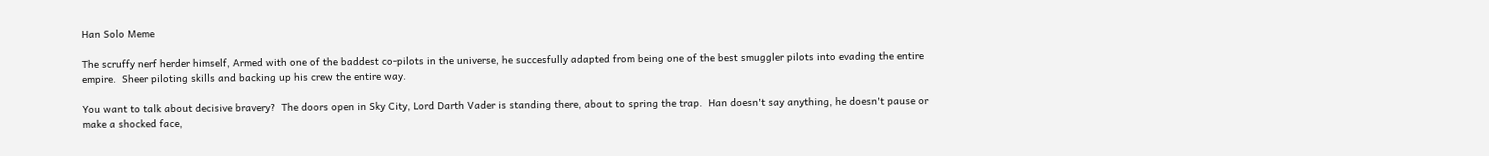Han Solo Meme

The scruffy nerf herder himself, Armed with one of the baddest co-pilots in the universe, he succesfully adapted from being one of the best smuggler pilots into evading the entire empire.  Sheer piloting skills and backing up his crew the entire way.

You want to talk about decisive bravery?  The doors open in Sky City, Lord Darth Vader is standing there, about to spring the trap.  Han doesn't say anything, he doesn't pause or make a shocked face,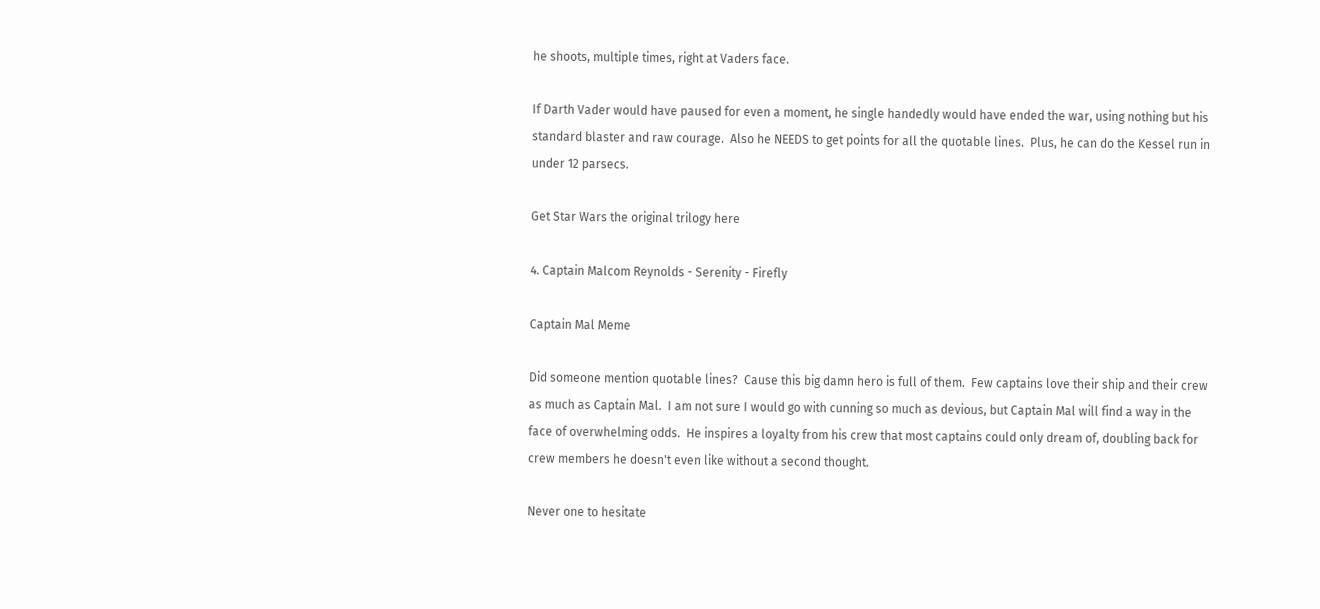he shoots, multiple times, right at Vaders face.

If Darth Vader would have paused for even a moment, he single handedly would have ended the war, using nothing but his standard blaster and raw courage.  Also he NEEDS to get points for all the quotable lines.  Plus, he can do the Kessel run in under 12 parsecs.

Get Star Wars the original trilogy here

4. Captain Malcom Reynolds - Serenity - Firefly

Captain Mal Meme

Did someone mention quotable lines?  Cause this big damn hero is full of them.  Few captains love their ship and their crew as much as Captain Mal.  I am not sure I would go with cunning so much as devious, but Captain Mal will find a way in the face of overwhelming odds.  He inspires a loyalty from his crew that most captains could only dream of, doubling back for crew members he doesn't even like without a second thought.

Never one to hesitate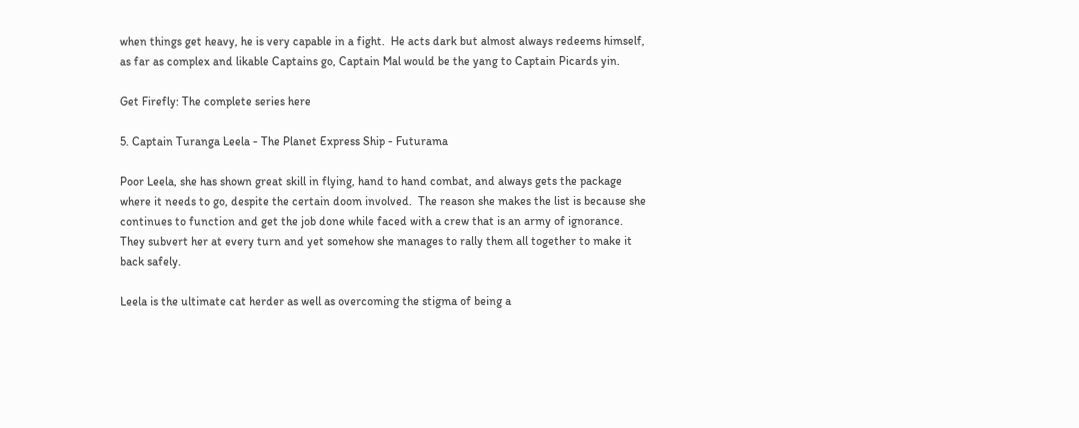when things get heavy, he is very capable in a fight.  He acts dark but almost always redeems himself, as far as complex and likable Captains go, Captain Mal would be the yang to Captain Picards yin.

Get Firefly: The complete series here

5. Captain Turanga Leela - The Planet Express Ship - Futurama

Poor Leela, she has shown great skill in flying, hand to hand combat, and always gets the package where it needs to go, despite the certain doom involved.  The reason she makes the list is because she continues to function and get the job done while faced with a crew that is an army of ignorance.  They subvert her at every turn and yet somehow she manages to rally them all together to make it back safely.

Leela is the ultimate cat herder as well as overcoming the stigma of being a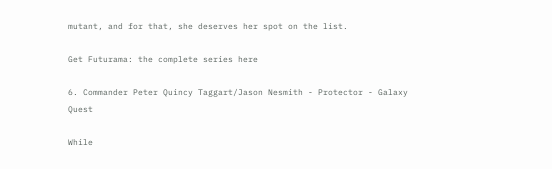mutant, and for that, she deserves her spot on the list.

Get Futurama: the complete series here

6. Commander Peter Quincy Taggart/Jason Nesmith - Protector - Galaxy Quest

While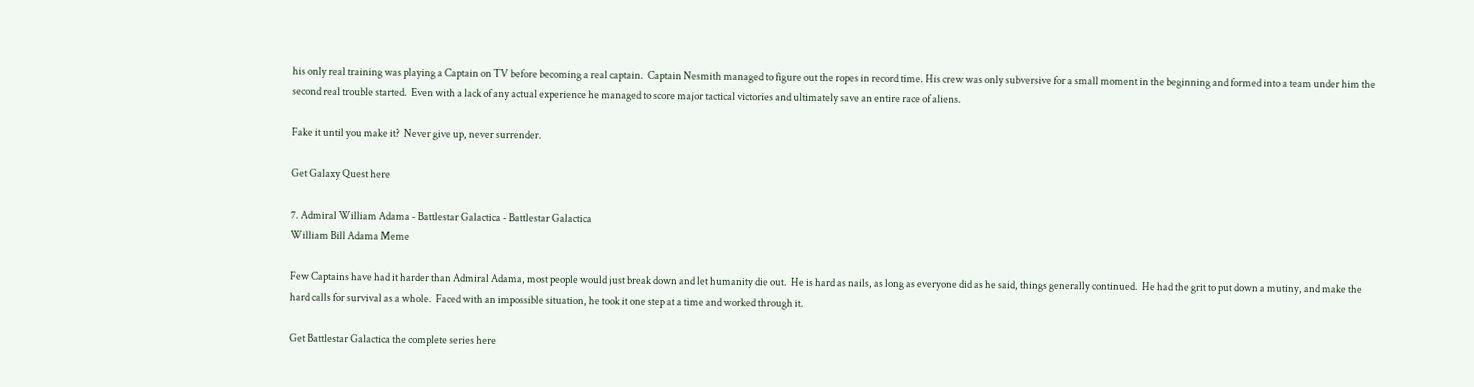his only real training was playing a Captain on TV before becoming a real captain.  Captain Nesmith managed to figure out the ropes in record time. His crew was only subversive for a small moment in the beginning and formed into a team under him the second real trouble started.  Even with a lack of any actual experience he managed to score major tactical victories and ultimately save an entire race of aliens.

Fake it until you make it?  Never give up, never surrender.

Get Galaxy Quest here

7. Admiral William Adama - Battlestar Galactica - Battlestar Galactica
William Bill Adama Meme

Few Captains have had it harder than Admiral Adama, most people would just break down and let humanity die out.  He is hard as nails, as long as everyone did as he said, things generally continued.  He had the grit to put down a mutiny, and make the hard calls for survival as a whole.  Faced with an impossible situation, he took it one step at a time and worked through it.

Get Battlestar Galactica the complete series here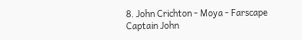8. John Crichton - Moya - Farscape
Captain John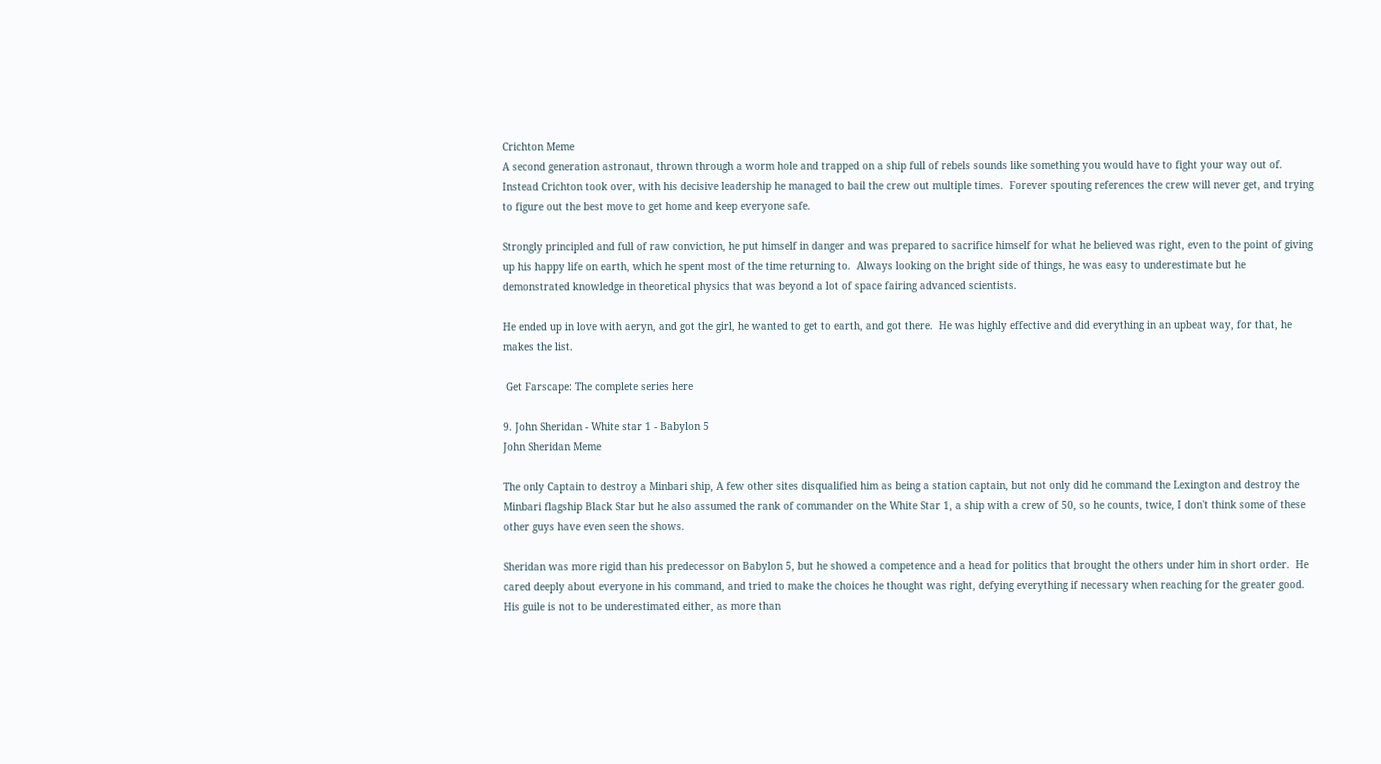Crichton Meme
A second generation astronaut, thrown through a worm hole and trapped on a ship full of rebels sounds like something you would have to fight your way out of.  Instead Crichton took over, with his decisive leadership he managed to bail the crew out multiple times.  Forever spouting references the crew will never get, and trying to figure out the best move to get home and keep everyone safe.

Strongly principled and full of raw conviction, he put himself in danger and was prepared to sacrifice himself for what he believed was right, even to the point of giving up his happy life on earth, which he spent most of the time returning to.  Always looking on the bright side of things, he was easy to underestimate but he demonstrated knowledge in theoretical physics that was beyond a lot of space fairing advanced scientists.

He ended up in love with aeryn, and got the girl, he wanted to get to earth, and got there.  He was highly effective and did everything in an upbeat way, for that, he makes the list.

 Get Farscape: The complete series here

9. John Sheridan - White star 1 - Babylon 5
John Sheridan Meme

The only Captain to destroy a Minbari ship, A few other sites disqualified him as being a station captain, but not only did he command the Lexington and destroy the Minbari flagship Black Star but he also assumed the rank of commander on the White Star 1, a ship with a crew of 50, so he counts, twice, I don't think some of these other guys have even seen the shows.

Sheridan was more rigid than his predecessor on Babylon 5, but he showed a competence and a head for politics that brought the others under him in short order.  He cared deeply about everyone in his command, and tried to make the choices he thought was right, defying everything if necessary when reaching for the greater good.  His guile is not to be underestimated either, as more than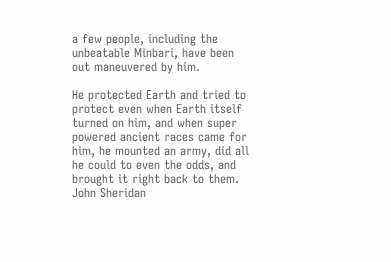a few people, including the unbeatable Minbari, have been out maneuvered by him.

He protected Earth and tried to protect even when Earth itself turned on him, and when super powered ancient races came for him, he mounted an army, did all he could to even the odds, and brought it right back to them.  John Sheridan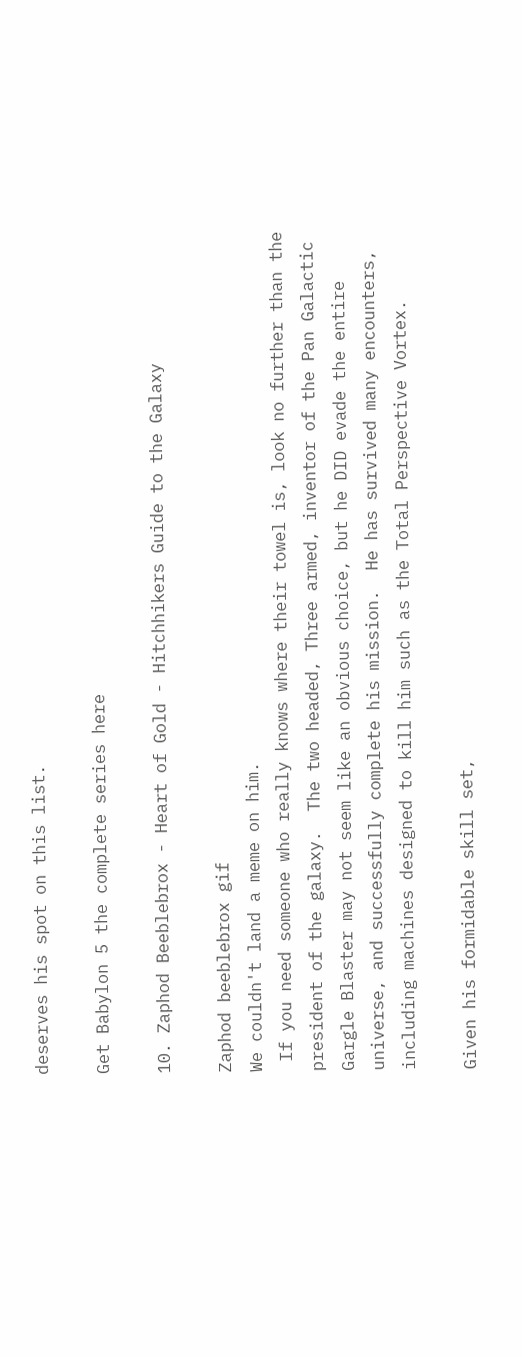deserves his spot on this list.

Get Babylon 5 the complete series here

10. Zaphod Beeblebrox - Heart of Gold - Hitchhikers Guide to the Galaxy

Zaphod beeblebrox gif
We couldn't land a meme on him.
 If you need someone who really knows where their towel is, look no further than the president of the galaxy.  The two headed, Three armed, inventor of the Pan Galactic Gargle Blaster may not seem like an obvious choice, but he DID evade the entire universe, and successfully complete his mission.  He has survived many encounters, including machines designed to kill him such as the Total Perspective Vortex.

Given his formidable skill set,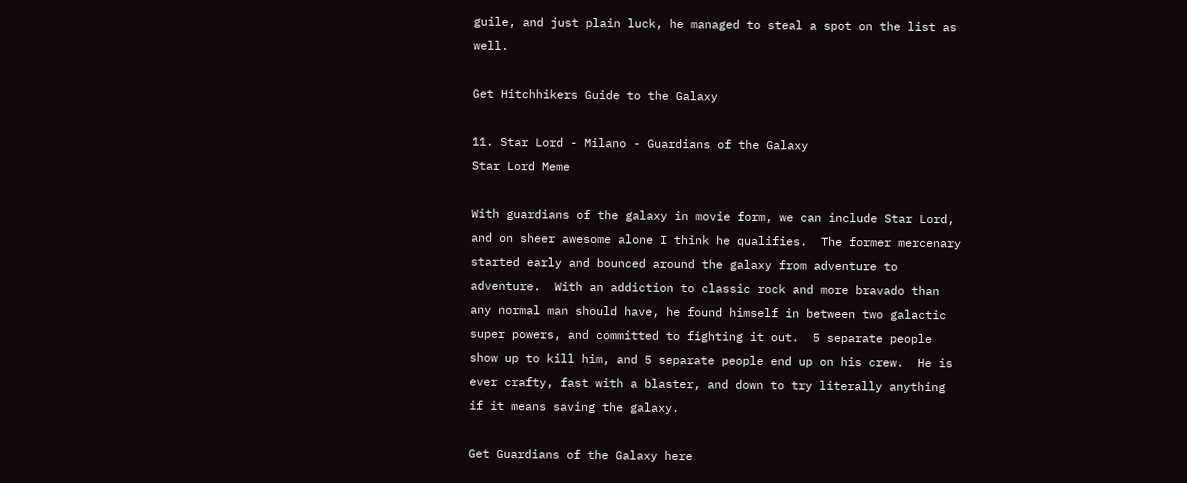guile, and just plain luck, he managed to steal a spot on the list as well.

Get Hitchhikers Guide to the Galaxy

11. Star Lord - Milano - Guardians of the Galaxy
Star Lord Meme

With guardians of the galaxy in movie form, we can include Star Lord, and on sheer awesome alone I think he qualifies.  The former mercenary started early and bounced around the galaxy from adventure to adventure.  With an addiction to classic rock and more bravado than any normal man should have, he found himself in between two galactic super powers, and committed to fighting it out.  5 separate people show up to kill him, and 5 separate people end up on his crew.  He is ever crafty, fast with a blaster, and down to try literally anything if it means saving the galaxy.

Get Guardians of the Galaxy here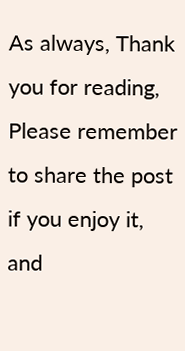As always, Thank you for reading, Please remember to share the post if you enjoy it, and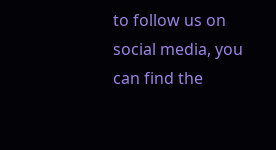to follow us on social media, you can find the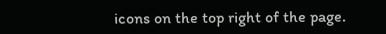icons on the top right of the page.